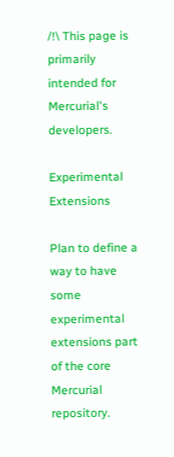/!\ This page is primarily intended for Mercurial's developers.

Experimental Extensions

Plan to define a way to have some experimental extensions part of the core Mercurial repository.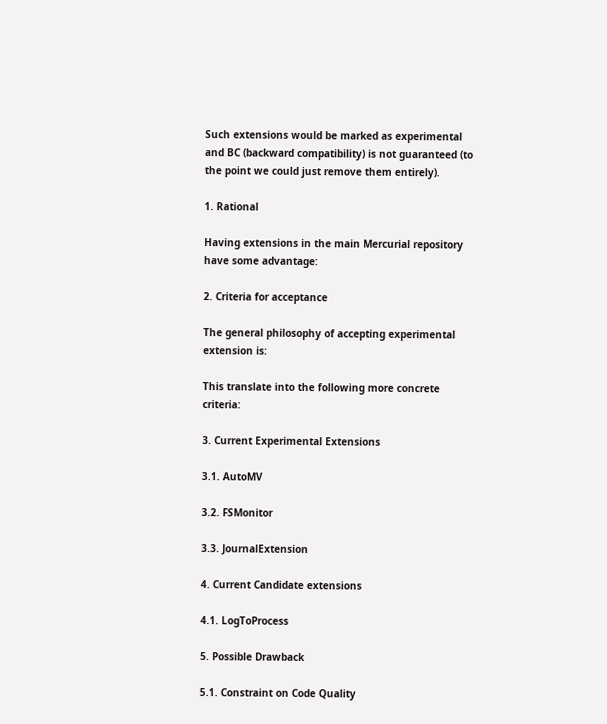Such extensions would be marked as experimental and BC (backward compatibility) is not guaranteed (to the point we could just remove them entirely).

1. Rational

Having extensions in the main Mercurial repository have some advantage:

2. Criteria for acceptance

The general philosophy of accepting experimental extension is:

This translate into the following more concrete criteria:

3. Current Experimental Extensions

3.1. AutoMV

3.2. FSMonitor

3.3. JournalExtension

4. Current Candidate extensions

4.1. LogToProcess

5. Possible Drawback

5.1. Constraint on Code Quality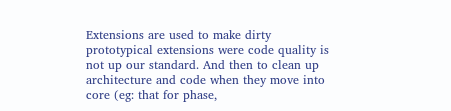Extensions are used to make dirty prototypical extensions were code quality is not up our standard. And then to clean up architecture and code when they move into core (eg: that for phase,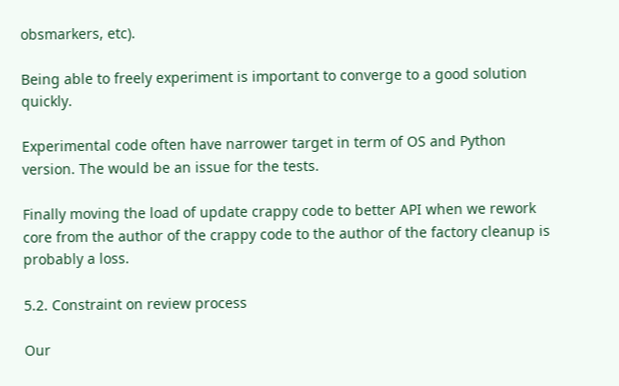obsmarkers, etc).

Being able to freely experiment is important to converge to a good solution quickly.

Experimental code often have narrower target in term of OS and Python version. The would be an issue for the tests.

Finally moving the load of update crappy code to better API when we rework core from the author of the crappy code to the author of the factory cleanup is probably a loss.

5.2. Constraint on review process

Our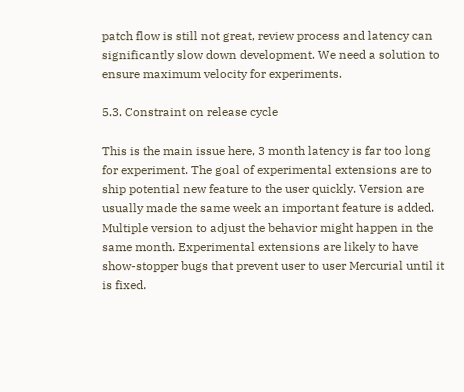patch flow is still not great, review process and latency can significantly slow down development. We need a solution to ensure maximum velocity for experiments.

5.3. Constraint on release cycle

This is the main issue here, 3 month latency is far too long for experiment. The goal of experimental extensions are to ship potential new feature to the user quickly. Version are usually made the same week an important feature is added. Multiple version to adjust the behavior might happen in the same month. Experimental extensions are likely to have show-stopper bugs that prevent user to user Mercurial until it is fixed.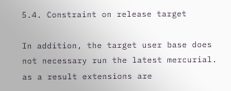5.4. Constraint on release target

In addition, the target user base does not necessary run the latest mercurial. as a result extensions are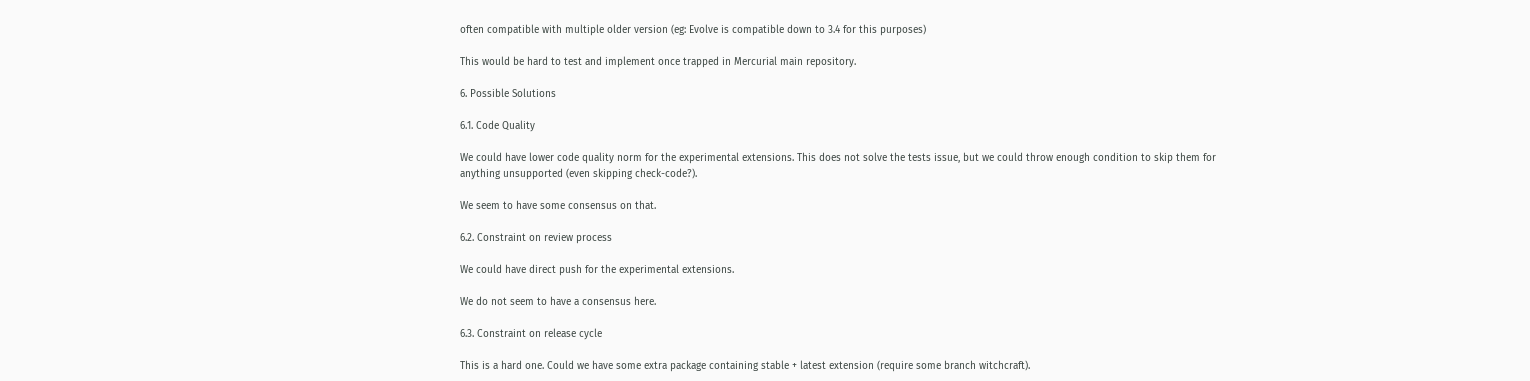often compatible with multiple older version (eg: Evolve is compatible down to 3.4 for this purposes)

This would be hard to test and implement once trapped in Mercurial main repository.

6. Possible Solutions

6.1. Code Quality

We could have lower code quality norm for the experimental extensions. This does not solve the tests issue, but we could throw enough condition to skip them for anything unsupported (even skipping check-code?).

We seem to have some consensus on that.

6.2. Constraint on review process

We could have direct push for the experimental extensions.

We do not seem to have a consensus here.

6.3. Constraint on release cycle

This is a hard one. Could we have some extra package containing stable + latest extension (require some branch witchcraft).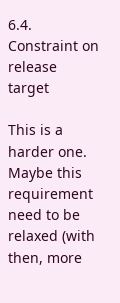6.4. Constraint on release target

This is a harder one. Maybe this requirement need to be relaxed (with then, more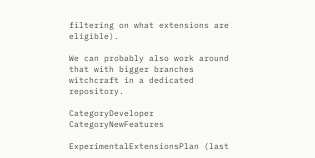filtering on what extensions are eligible).

We can probably also work around that with bigger branches witchcraft in a dedicated repository.

CategoryDeveloper CategoryNewFeatures

ExperimentalExtensionsPlan (last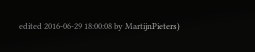edited 2016-06-29 18:00:08 by MartijnPieters)